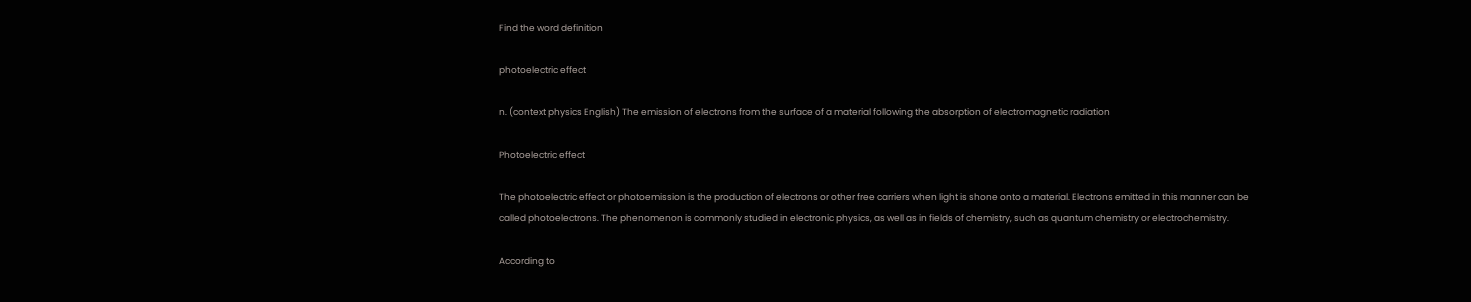Find the word definition

photoelectric effect

n. (context physics English) The emission of electrons from the surface of a material following the absorption of electromagnetic radiation

Photoelectric effect

The photoelectric effect or photoemission is the production of electrons or other free carriers when light is shone onto a material. Electrons emitted in this manner can be called photoelectrons. The phenomenon is commonly studied in electronic physics, as well as in fields of chemistry, such as quantum chemistry or electrochemistry.

According to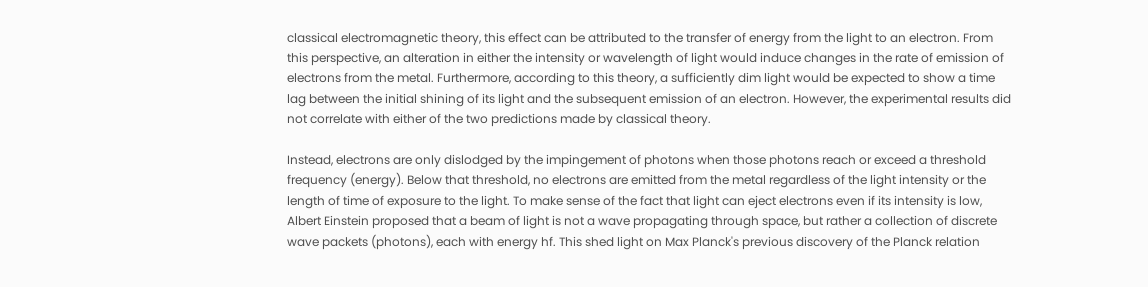classical electromagnetic theory, this effect can be attributed to the transfer of energy from the light to an electron. From this perspective, an alteration in either the intensity or wavelength of light would induce changes in the rate of emission of electrons from the metal. Furthermore, according to this theory, a sufficiently dim light would be expected to show a time lag between the initial shining of its light and the subsequent emission of an electron. However, the experimental results did not correlate with either of the two predictions made by classical theory.

Instead, electrons are only dislodged by the impingement of photons when those photons reach or exceed a threshold frequency (energy). Below that threshold, no electrons are emitted from the metal regardless of the light intensity or the length of time of exposure to the light. To make sense of the fact that light can eject electrons even if its intensity is low, Albert Einstein proposed that a beam of light is not a wave propagating through space, but rather a collection of discrete wave packets (photons), each with energy hf. This shed light on Max Planck's previous discovery of the Planck relation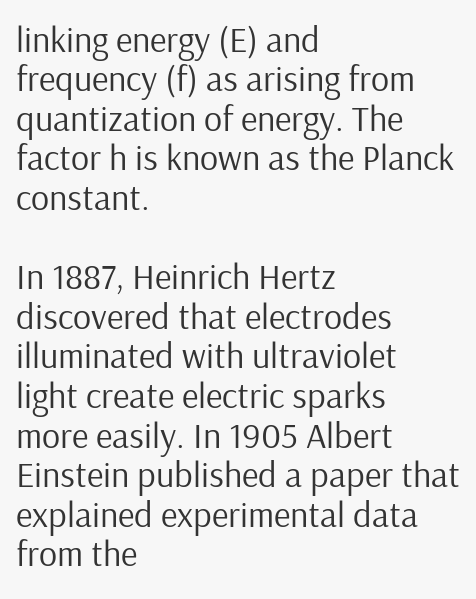linking energy (E) and frequency (f) as arising from quantization of energy. The factor h is known as the Planck constant.

In 1887, Heinrich Hertz discovered that electrodes illuminated with ultraviolet light create electric sparks more easily. In 1905 Albert Einstein published a paper that explained experimental data from the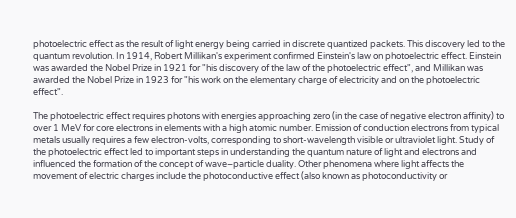photoelectric effect as the result of light energy being carried in discrete quantized packets. This discovery led to the quantum revolution. In 1914, Robert Millikan's experiment confirmed Einstein's law on photoelectric effect. Einstein was awarded the Nobel Prize in 1921 for "his discovery of the law of the photoelectric effect", and Millikan was awarded the Nobel Prize in 1923 for "his work on the elementary charge of electricity and on the photoelectric effect".

The photoelectric effect requires photons with energies approaching zero (in the case of negative electron affinity) to over 1 MeV for core electrons in elements with a high atomic number. Emission of conduction electrons from typical metals usually requires a few electron-volts, corresponding to short-wavelength visible or ultraviolet light. Study of the photoelectric effect led to important steps in understanding the quantum nature of light and electrons and influenced the formation of the concept of wave–particle duality. Other phenomena where light affects the movement of electric charges include the photoconductive effect (also known as photoconductivity or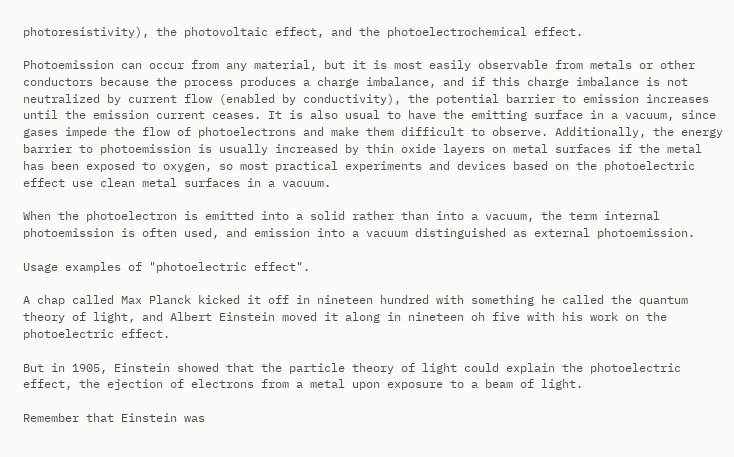photoresistivity), the photovoltaic effect, and the photoelectrochemical effect.

Photoemission can occur from any material, but it is most easily observable from metals or other conductors because the process produces a charge imbalance, and if this charge imbalance is not neutralized by current flow (enabled by conductivity), the potential barrier to emission increases until the emission current ceases. It is also usual to have the emitting surface in a vacuum, since gases impede the flow of photoelectrons and make them difficult to observe. Additionally, the energy barrier to photoemission is usually increased by thin oxide layers on metal surfaces if the metal has been exposed to oxygen, so most practical experiments and devices based on the photoelectric effect use clean metal surfaces in a vacuum.

When the photoelectron is emitted into a solid rather than into a vacuum, the term internal photoemission is often used, and emission into a vacuum distinguished as external photoemission.

Usage examples of "photoelectric effect".

A chap called Max Planck kicked it off in nineteen hundred with something he called the quantum theory of light, and Albert Einstein moved it along in nineteen oh five with his work on the photoelectric effect.

But in 1905, Einstein showed that the particle theory of light could explain the photoelectric effect, the ejection of electrons from a metal upon exposure to a beam of light.

Remember that Einstein was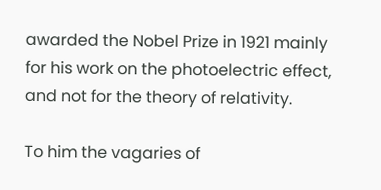awarded the Nobel Prize in 1921 mainly for his work on the photoelectric effect, and not for the theory of relativity.

To him the vagaries of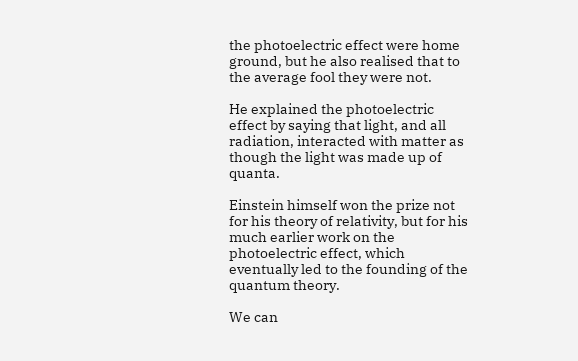the photoelectric effect were home ground, but he also realised that to the average fool they were not.

He explained the photoelectric effect by saying that light, and all radiation, interacted with matter as though the light was made up of quanta.

Einstein himself won the prize not for his theory of relativity, but for his much earlier work on the photoelectric effect, which eventually led to the founding of the quantum theory.

We can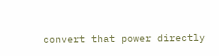convert that power directly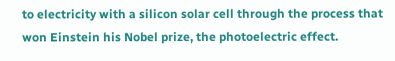to electricity with a silicon solar cell through the process that won Einstein his Nobel prize, the photoelectric effect.